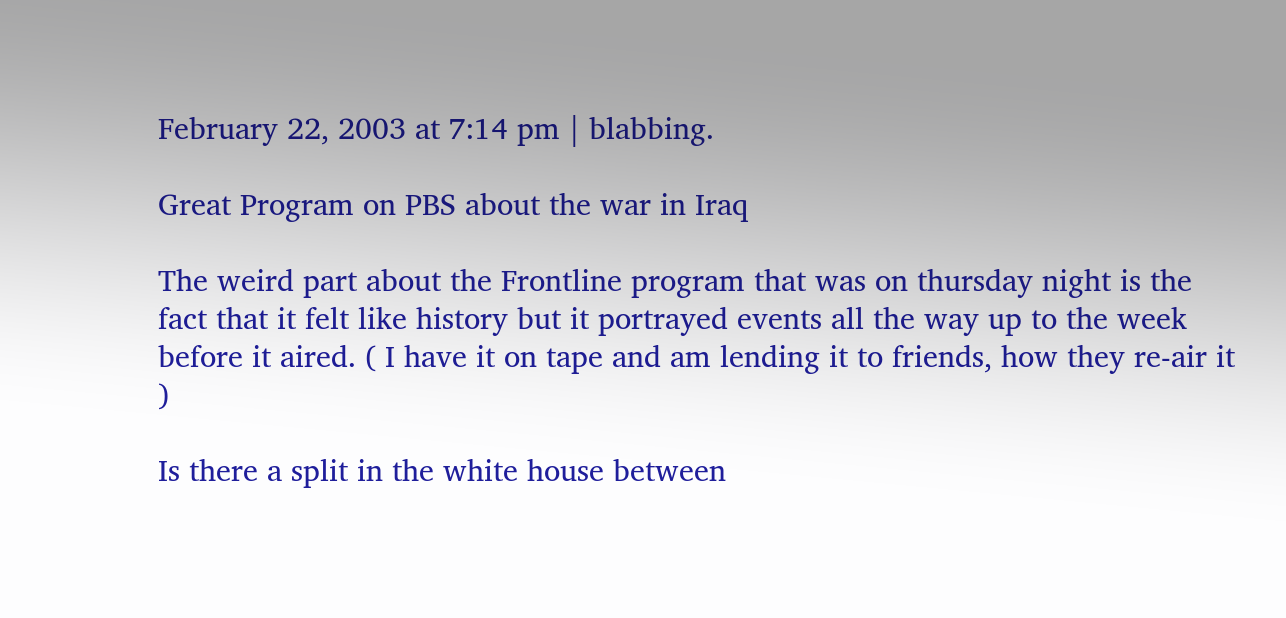February 22, 2003 at 7:14 pm | blabbing.

Great Program on PBS about the war in Iraq

The weird part about the Frontline program that was on thursday night is the fact that it felt like history but it portrayed events all the way up to the week before it aired. ( I have it on tape and am lending it to friends, how they re-air it )

Is there a split in the white house between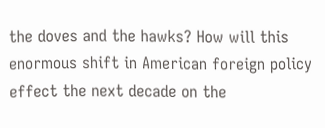the doves and the hawks? How will this enormous shift in American foreign policy effect the next decade on the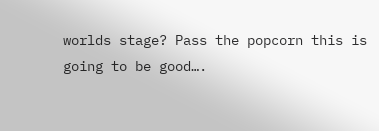worlds stage? Pass the popcorn this is going to be good….